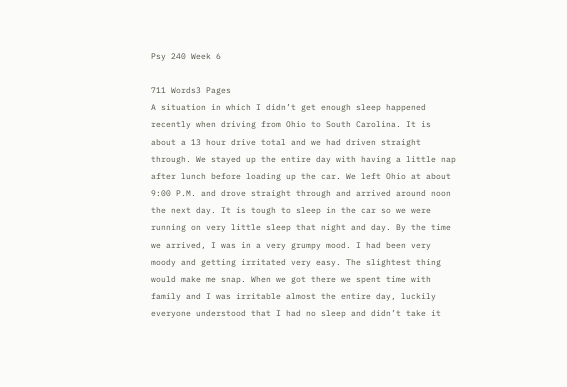Psy 240 Week 6

711 Words3 Pages
A situation in which I didn’t get enough sleep happened recently when driving from Ohio to South Carolina. It is about a 13 hour drive total and we had driven straight through. We stayed up the entire day with having a little nap after lunch before loading up the car. We left Ohio at about 9:00 P.M. and drove straight through and arrived around noon the next day. It is tough to sleep in the car so we were running on very little sleep that night and day. By the time we arrived, I was in a very grumpy mood. I had been very moody and getting irritated very easy. The slightest thing would make me snap. When we got there we spent time with family and I was irritable almost the entire day, luckily everyone understood that I had no sleep and didn’t take it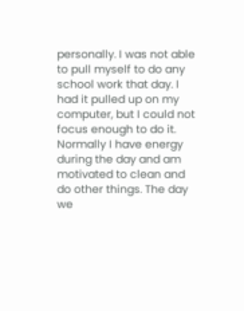personally. I was not able to pull myself to do any school work that day. I had it pulled up on my computer, but I could not focus enough to do it. Normally I have energy during the day and am motivated to clean and do other things. The day we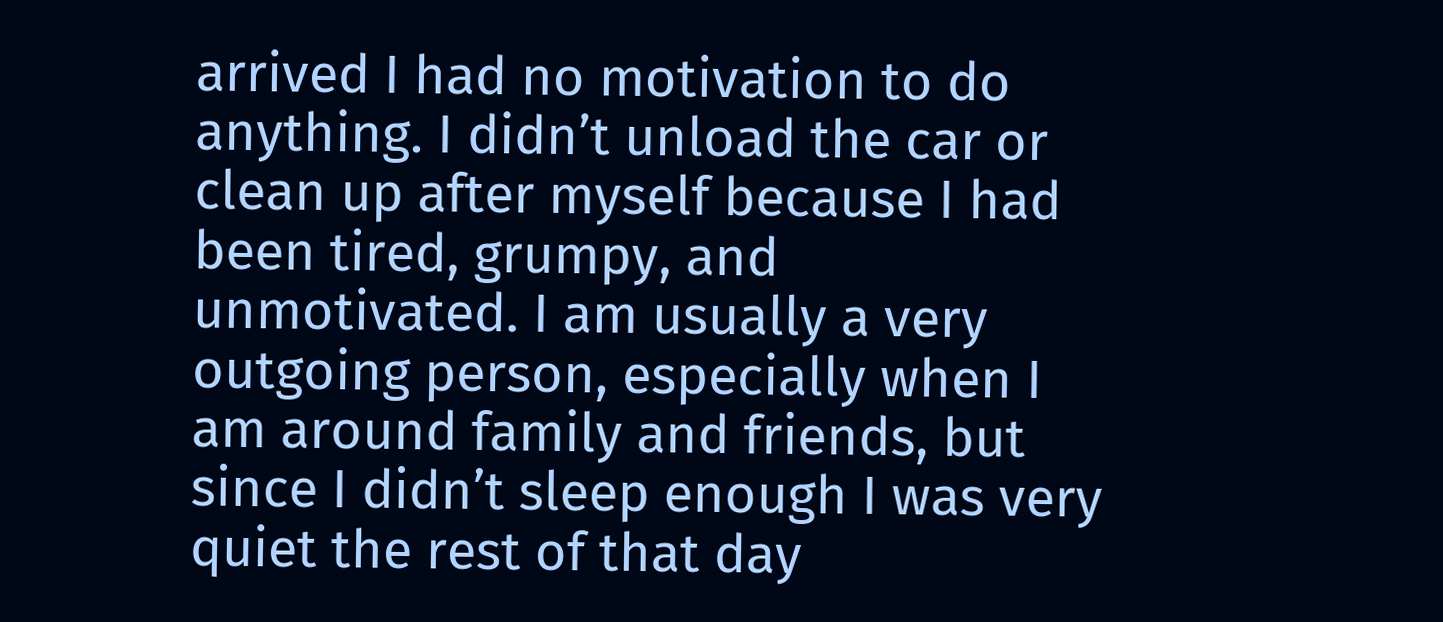arrived I had no motivation to do anything. I didn’t unload the car or clean up after myself because I had been tired, grumpy, and unmotivated. I am usually a very outgoing person, especially when I am around family and friends, but since I didn’t sleep enough I was very quiet the rest of that day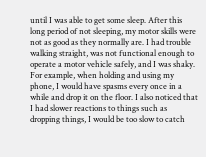until I was able to get some sleep. After this long period of not sleeping, my motor skills were not as good as they normally are. I had trouble walking straight, was not functional enough to operate a motor vehicle safely, and I was shaky. For example, when holding and using my phone, I would have spasms every once in a while and drop it on the floor. I also noticed that I had slower reactions to things such as dropping things, I would be too slow to catch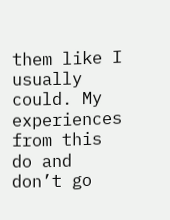them like I usually could. My experiences from this do and don’t go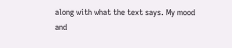along with what the text says. My mood and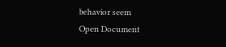behavior seem
Open Document